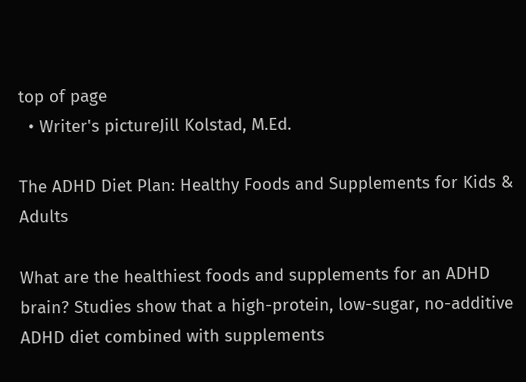top of page
  • Writer's pictureJill Kolstad, M.Ed.

The ADHD Diet Plan: Healthy Foods and Supplements for Kids & Adults

What are the healthiest foods and supplements for an ADHD brain? Studies show that a high-protein, low-sugar, no-additive ADHD diet combined with supplements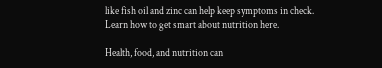like fish oil and zinc can help keep symptoms in check. Learn how to get smart about nutrition here.

Health, food, and nutrition can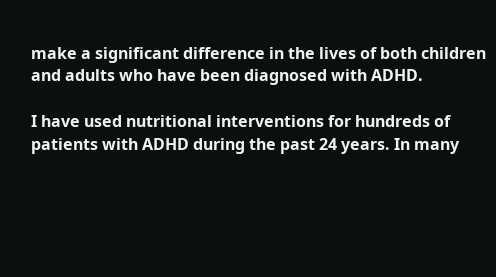make a significant difference in the lives of both children and adults who have been diagnosed with ADHD.

I have used nutritional interventions for hundreds of patients with ADHD during the past 24 years. In many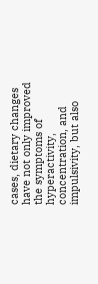cases, dietary changes have not only improved the symptoms of hyperactivity, concentration, and impulsivity, but also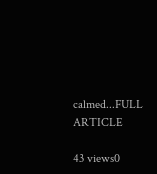calmed...FULL ARTICLE

43 views0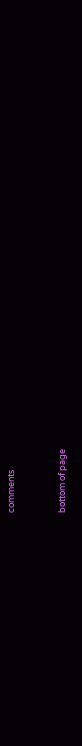comments


bottom of page